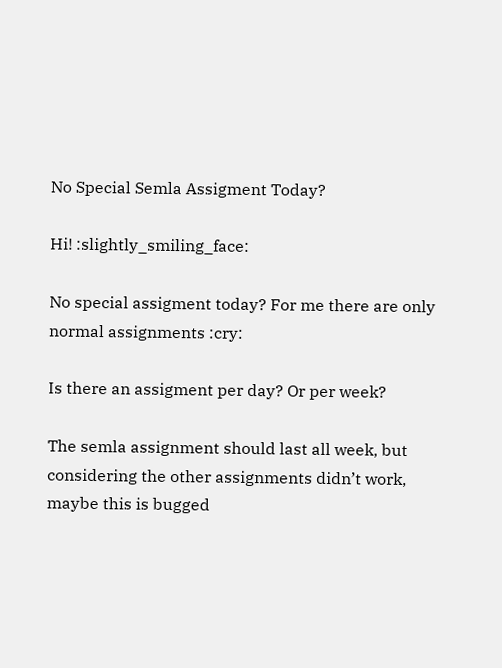No Special Semla Assigment Today?

Hi! :slightly_smiling_face:

No special assigment today? For me there are only normal assignments :cry:

Is there an assigment per day? Or per week?

The semla assignment should last all week, but considering the other assignments didn’t work, maybe this is bugged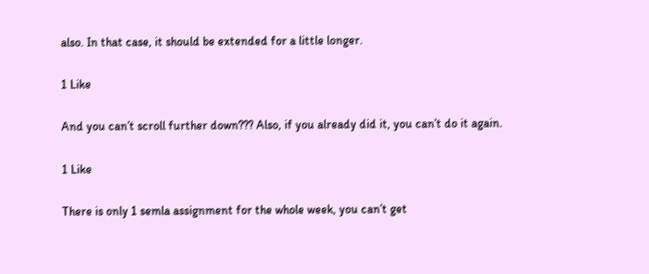also. In that case, it should be extended for a little longer.

1 Like

And you can’t scroll further down??? Also, if you already did it, you can’t do it again.

1 Like

There is only 1 semla assignment for the whole week, you can’t get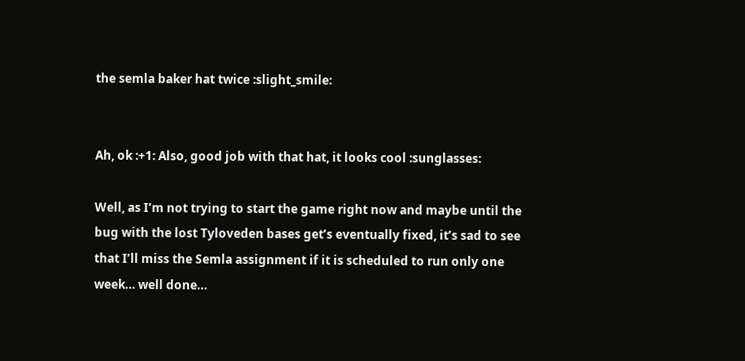the semla baker hat twice :slight_smile:


Ah, ok :+1: Also, good job with that hat, it looks cool :sunglasses:

Well, as I’m not trying to start the game right now and maybe until the bug with the lost Tyloveden bases get’s eventually fixed, it’s sad to see that I’ll miss the Semla assignment if it is scheduled to run only one week… well done…